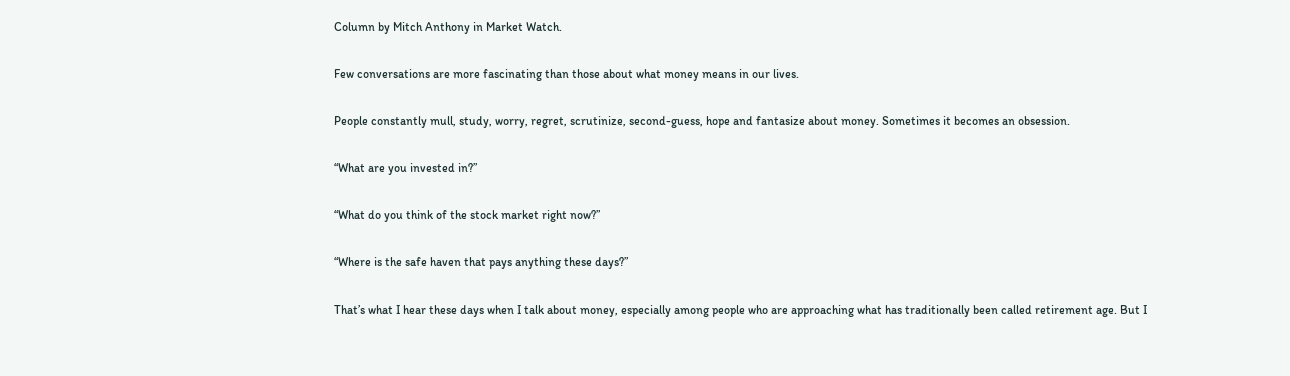Column by Mitch Anthony in Market Watch.

Few conversations are more fascinating than those about what money means in our lives.

People constantly mull, study, worry, regret, scrutinize, second-guess, hope and fantasize about money. Sometimes it becomes an obsession.

“What are you invested in?”

“What do you think of the stock market right now?”

“Where is the safe haven that pays anything these days?”

That’s what I hear these days when I talk about money, especially among people who are approaching what has traditionally been called retirement age. But I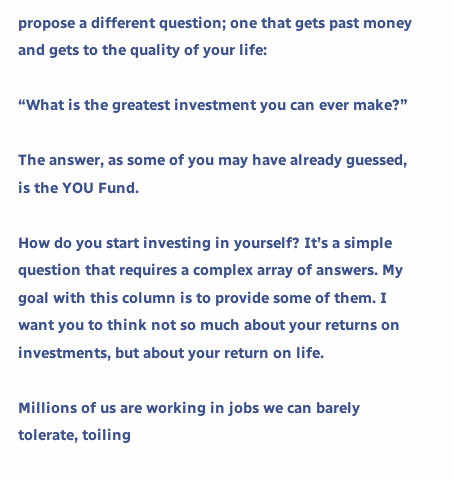propose a different question; one that gets past money and gets to the quality of your life:

“What is the greatest investment you can ever make?”

The answer, as some of you may have already guessed, is the YOU Fund.

How do you start investing in yourself? It’s a simple question that requires a complex array of answers. My goal with this column is to provide some of them. I want you to think not so much about your returns on investments, but about your return on life.

Millions of us are working in jobs we can barely tolerate, toiling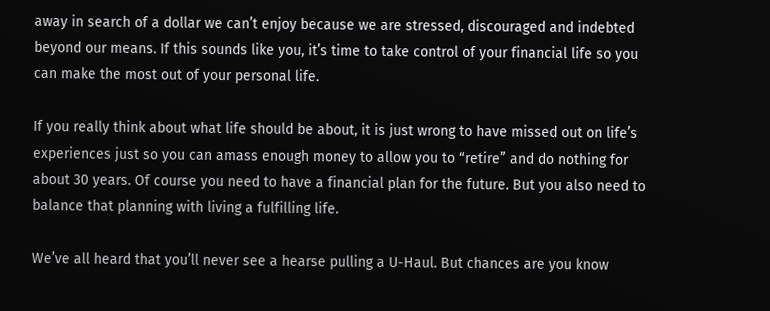away in search of a dollar we can’t enjoy because we are stressed, discouraged and indebted beyond our means. If this sounds like you, it’s time to take control of your financial life so you can make the most out of your personal life.

If you really think about what life should be about, it is just wrong to have missed out on life’s experiences just so you can amass enough money to allow you to “retire” and do nothing for about 30 years. Of course you need to have a financial plan for the future. But you also need to balance that planning with living a fulfilling life.

We’ve all heard that you’ll never see a hearse pulling a U-Haul. But chances are you know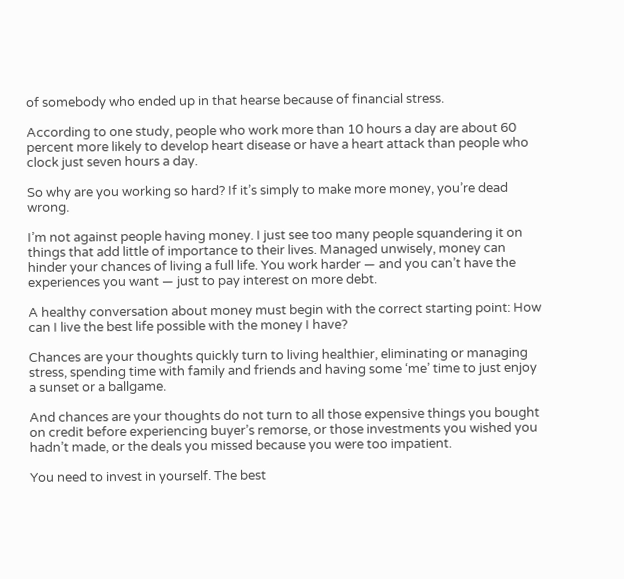of somebody who ended up in that hearse because of financial stress.

According to one study, people who work more than 10 hours a day are about 60 percent more likely to develop heart disease or have a heart attack than people who clock just seven hours a day.

So why are you working so hard? If it’s simply to make more money, you’re dead wrong.

I’m not against people having money. I just see too many people squandering it on things that add little of importance to their lives. Managed unwisely, money can hinder your chances of living a full life. You work harder — and you can’t have the experiences you want — just to pay interest on more debt.

A healthy conversation about money must begin with the correct starting point: How can I live the best life possible with the money I have?

Chances are your thoughts quickly turn to living healthier, eliminating or managing stress, spending time with family and friends and having some ‘me’ time to just enjoy a sunset or a ballgame.

And chances are your thoughts do not turn to all those expensive things you bought on credit before experiencing buyer’s remorse, or those investments you wished you hadn’t made, or the deals you missed because you were too impatient.

You need to invest in yourself. The best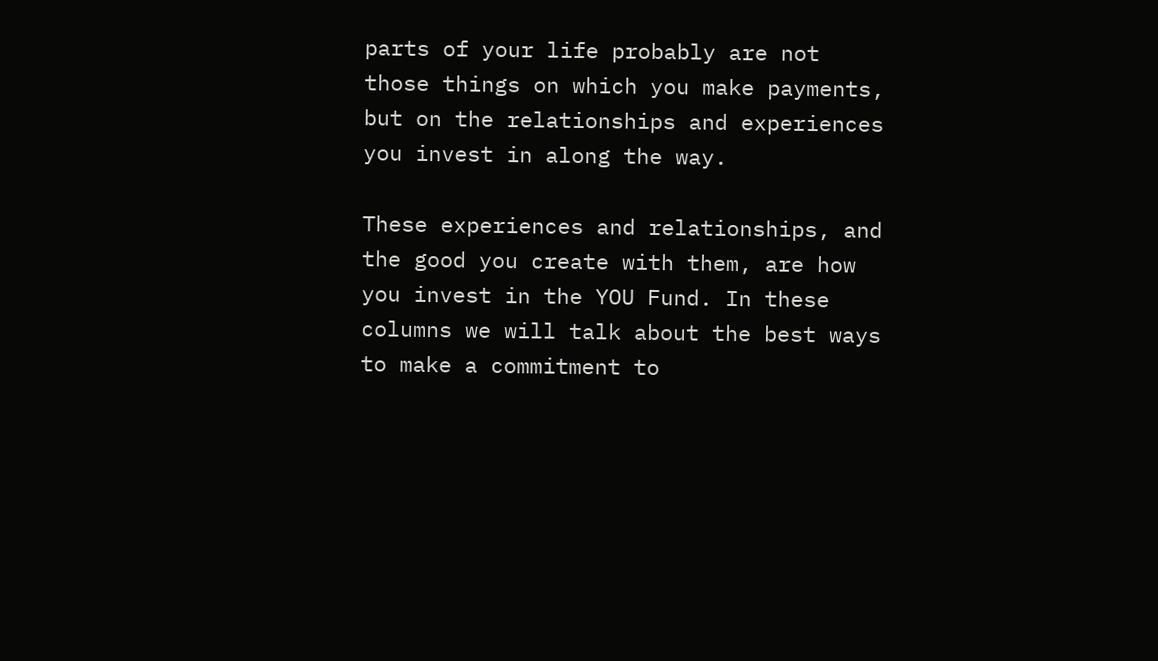parts of your life probably are not those things on which you make payments, but on the relationships and experiences you invest in along the way.

These experiences and relationships, and the good you create with them, are how you invest in the YOU Fund. In these columns we will talk about the best ways to make a commitment to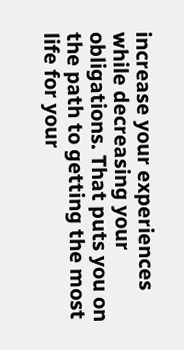increase your experiences while decreasing your obligations. That puts you on the path to getting the most life for your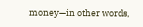money—in other words,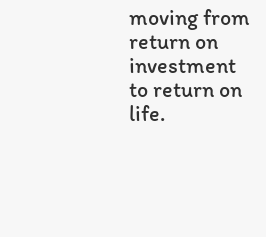moving from return on investment to return on life.